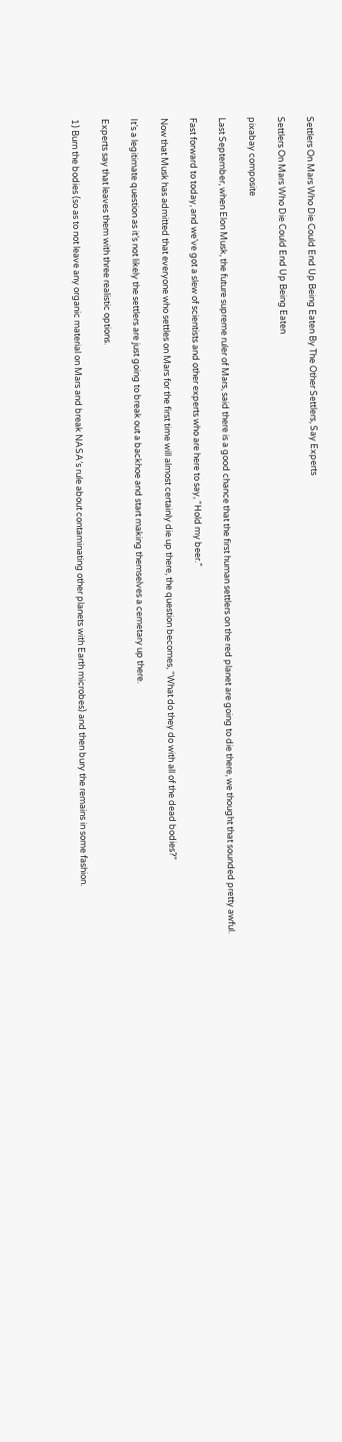Settlers On Mars Who Die Could End Up Being Eaten By The Other Settlers, Say Experts

Settlers On Mars Who Die Could End Up Being Eaten

pixabay composite

Last September, when Elon Musk, the future supreme ruler of Mars, said there is a good chance that the first human settlers on the red planet are going to die there, we thought that sounded pretty awful.

Fast forward to today, and we’ve got a slew of scientists and other experts who are here to say, “Hold my beer.”

Now that Musk has admitted that everyone who settles on Mars for the first time will almost certainly die up there, the question becomes, “What do they do with all of the dead bodies?”

It’s a legitimate question as it’s not likely the settlers are just going to break out a backhoe and start making themselves a cemetary up there.

Experts say that leaves them with three realistic options.

1) Burn the bodies (so as to not leave any organic material on Mars and break NASA’s rule about contaminating other planets with Earth microbes) and then bury the remains in some fashion.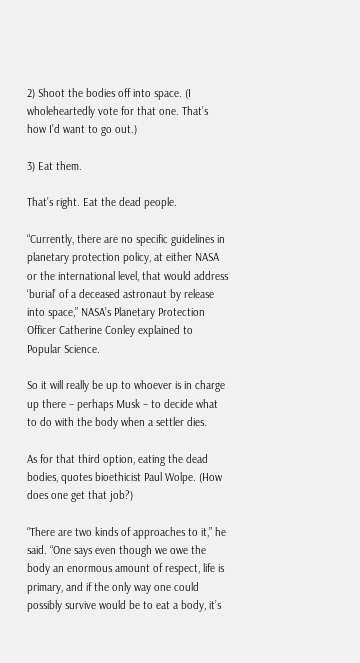2) Shoot the bodies off into space. (I wholeheartedly vote for that one. That’s how I’d want to go out.)

3) Eat them.

That’s right. Eat the dead people.

“Currently, there are no specific guidelines in planetary protection policy, at either NASA or the international level, that would address ‘burial’ of a deceased astronaut by release into space,” NASA’s Planetary Protection Officer Catherine Conley explained to Popular Science.

So it will really be up to whoever is in charge up there – perhaps Musk – to decide what to do with the body when a settler dies.

As for that third option, eating the dead bodies, quotes bioethicist Paul Wolpe. (How does one get that job?)

“There are two kinds of approaches to it,” he said. “One says even though we owe the body an enormous amount of respect, life is primary, and if the only way one could possibly survive would be to eat a body, it’s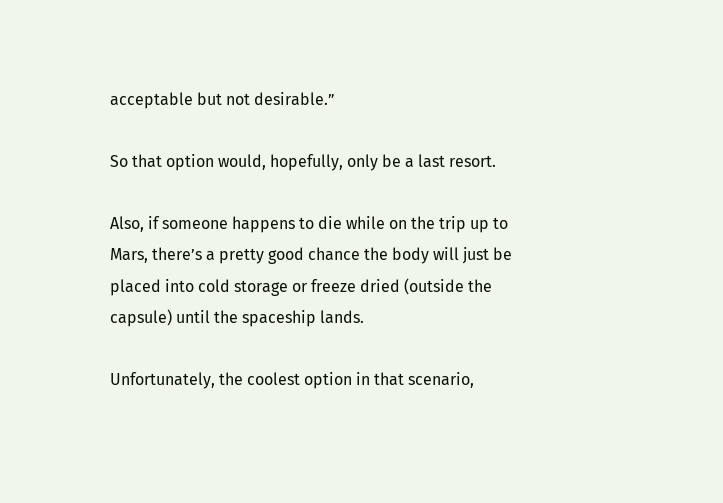acceptable but not desirable.”

So that option would, hopefully, only be a last resort.

Also, if someone happens to die while on the trip up to Mars, there’s a pretty good chance the body will just be placed into cold storage or freeze dried (outside the capsule) until the spaceship lands.

Unfortunately, the coolest option in that scenario,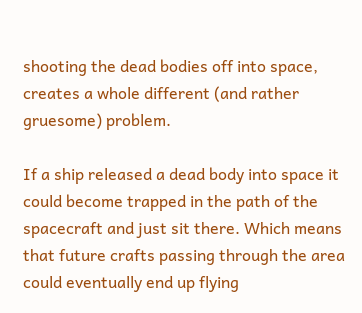shooting the dead bodies off into space, creates a whole different (and rather gruesome) problem.

If a ship released a dead body into space it could become trapped in the path of the spacecraft and just sit there. Which means that future crafts passing through the area could eventually end up flying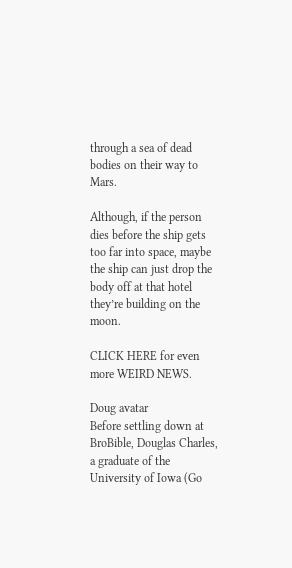through a sea of dead bodies on their way to Mars.

Although, if the person dies before the ship gets too far into space, maybe the ship can just drop the body off at that hotel they’re building on the moon.

CLICK HERE for even more WEIRD NEWS.

Doug avatar
Before settling down at BroBible, Douglas Charles, a graduate of the University of Iowa (Go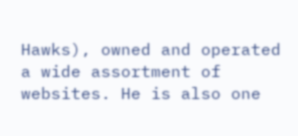Hawks), owned and operated a wide assortment of websites. He is also one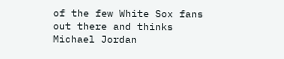of the few White Sox fans out there and thinks Michael Jordan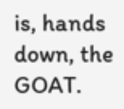is, hands down, the GOAT.